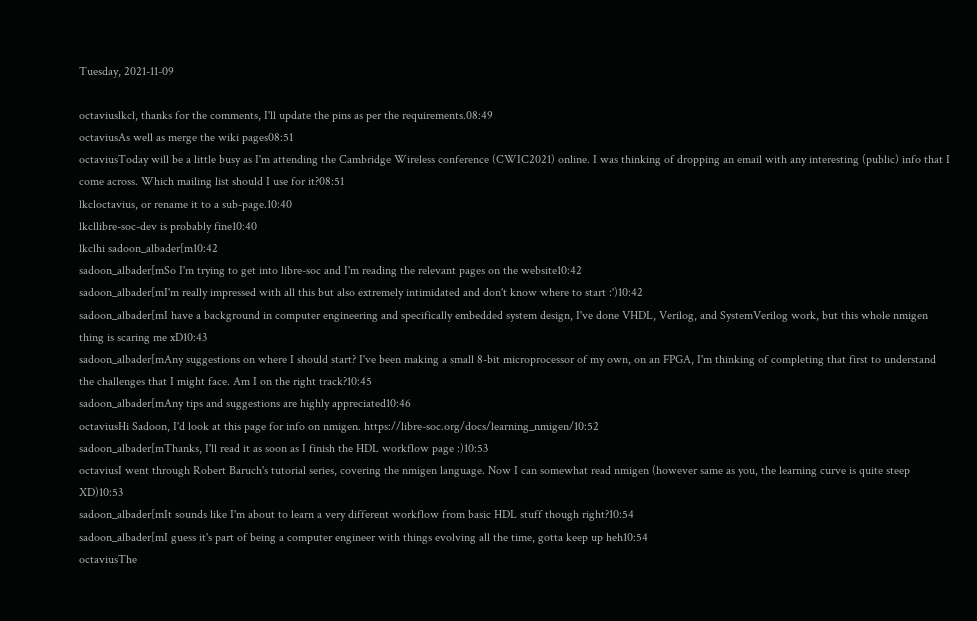Tuesday, 2021-11-09

octaviuslkcl, thanks for the comments, I'll update the pins as per the requirements.08:49
octaviusAs well as merge the wiki pages08:51
octaviusToday will be a little busy as I'm attending the Cambridge Wireless conference (CWIC2021) online. I was thinking of dropping an email with any interesting (public) info that I come across. Which mailing list should I use for it?08:51
lkcloctavius, or rename it to a sub-page.10:40
lkcllibre-soc-dev is probably fine10:40
lkclhi sadoon_albader[m10:42
sadoon_albader[mSo I'm trying to get into libre-soc and I'm reading the relevant pages on the website10:42
sadoon_albader[mI'm really impressed with all this but also extremely intimidated and don't know where to start :')10:42
sadoon_albader[mI have a background in computer engineering and specifically embedded system design, I've done VHDL, Verilog, and SystemVerilog work, but this whole nmigen thing is scaring me xD10:43
sadoon_albader[mAny suggestions on where I should start? I've been making a small 8-bit microprocessor of my own, on an FPGA, I'm thinking of completing that first to understand the challenges that I might face. Am I on the right track?10:45
sadoon_albader[mAny tips and suggestions are highly appreciated10:46
octaviusHi Sadoon, I'd look at this page for info on nmigen. https://libre-soc.org/docs/learning_nmigen/10:52
sadoon_albader[mThanks, I'll read it as soon as I finish the HDL workflow page :)10:53
octaviusI went through Robert Baruch's tutorial series, covering the nmigen language. Now I can somewhat read nmigen (however same as you, the learning curve is quite steep XD)10:53
sadoon_albader[mIt sounds like I'm about to learn a very different workflow from basic HDL stuff though right?10:54
sadoon_albader[mI guess it's part of being a computer engineer with things evolving all the time, gotta keep up heh10:54
octaviusThe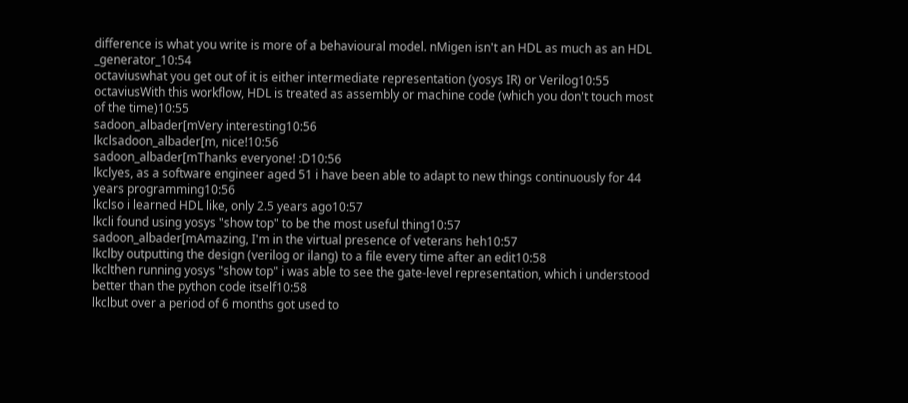difference is what you write is more of a behavioural model. nMigen isn't an HDL as much as an HDL _generator_10:54
octaviuswhat you get out of it is either intermediate representation (yosys IR) or Verilog10:55
octaviusWith this workflow, HDL is treated as assembly or machine code (which you don't touch most of the time)10:55
sadoon_albader[mVery interesting10:56
lkclsadoon_albader[m, nice!10:56
sadoon_albader[mThanks everyone! :D10:56
lkclyes, as a software engineer aged 51 i have been able to adapt to new things continuously for 44 years programming10:56
lkclso i learned HDL like, only 2.5 years ago10:57
lkcli found using yosys "show top" to be the most useful thing10:57
sadoon_albader[mAmazing, I'm in the virtual presence of veterans heh10:57
lkclby outputting the design (verilog or ilang) to a file every time after an edit10:58
lkclthen running yosys "show top" i was able to see the gate-level representation, which i understood better than the python code itself10:58
lkclbut over a period of 6 months got used to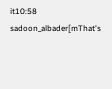it10:58
sadoon_albader[mThat's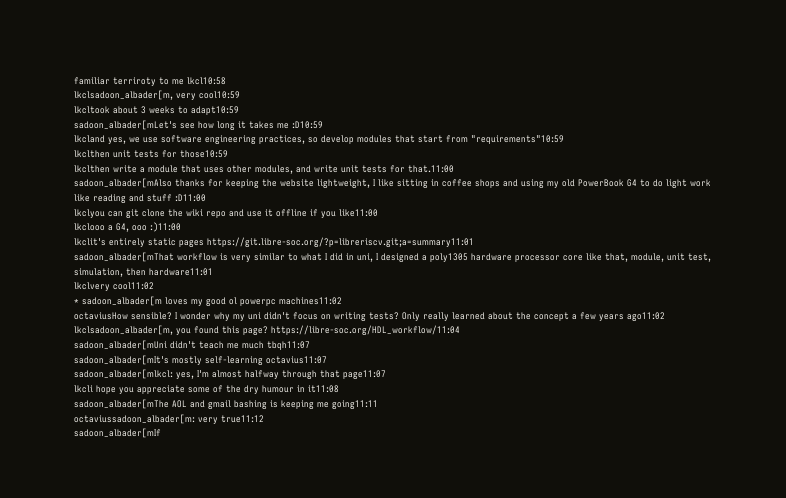familiar terriroty to me lkcl10:58
lkclsadoon_albader[m, very cool10:59
lkcltook about 3 weeks to adapt10:59
sadoon_albader[mLet's see how long it takes me :D10:59
lkcland yes, we use software engineering practices, so develop modules that start from "requirements"10:59
lkclthen unit tests for those10:59
lkclthen write a module that uses other modules, and write unit tests for that.11:00
sadoon_albader[mAlso thanks for keeping the website lightweight, I like sitting in coffee shops and using my old PowerBook G4 to do light work like reading and stuff :D11:00
lkclyou can git clone the wiki repo and use it offline if you like11:00
lkclooo a G4, ooo :)11:00
lkclit's entirely static pages https://git.libre-soc.org/?p=libreriscv.git;a=summary11:01
sadoon_albader[mThat workflow is very similar to what I did in uni, I designed a poly1305 hardware processor core like that, module, unit test, simulation, then hardware11:01
lkclvery cool11:02
* sadoon_albader[m loves my good ol powerpc machines11:02
octaviusHow sensible? I wonder why my uni didn't focus on writing tests? Only really learned about the concept a few years ago11:02
lkclsadoon_albader[m, you found this page? https://libre-soc.org/HDL_workflow/11:04
sadoon_albader[mUni didn't teach me much tbqh11:07
sadoon_albader[mIt's mostly self-learning octavius11:07
sadoon_albader[mlkcl: yes, I'm almost halfway through that page11:07
lkcli hope you appreciate some of the dry humour in it11:08
sadoon_albader[mThe AOL and gmail bashing is keeping me going11:11
octaviussadoon_albader[m: very true11:12
sadoon_albader[mIf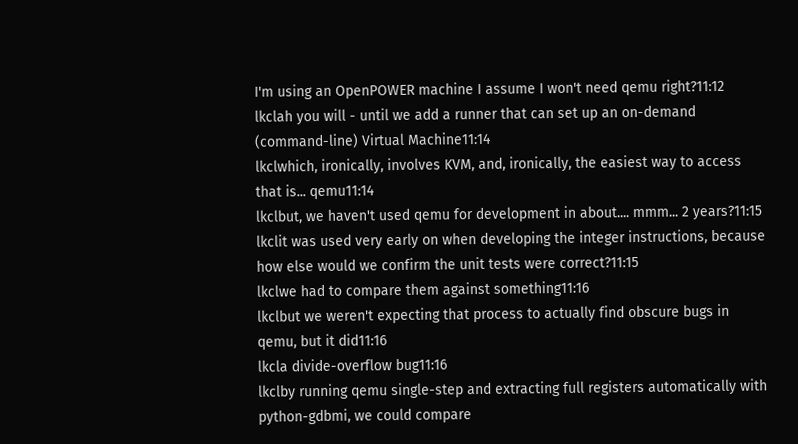I'm using an OpenPOWER machine I assume I won't need qemu right?11:12
lkclah you will - until we add a runner that can set up an on-demand (command-line) Virtual Machine11:14
lkclwhich, ironically, involves KVM, and, ironically, the easiest way to access that is... qemu11:14
lkclbut, we haven't used qemu for development in about.... mmm... 2 years?11:15
lkclit was used very early on when developing the integer instructions, because how else would we confirm the unit tests were correct?11:15
lkclwe had to compare them against something11:16
lkclbut we weren't expecting that process to actually find obscure bugs in qemu, but it did11:16
lkcla divide-overflow bug11:16
lkclby running qemu single-step and extracting full registers automatically with python-gdbmi, we could compare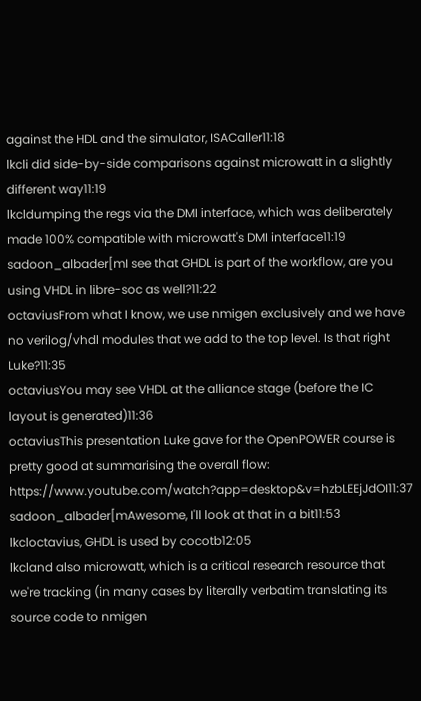against the HDL and the simulator, ISACaller11:18
lkcli did side-by-side comparisons against microwatt in a slightly different way11:19
lkcldumping the regs via the DMI interface, which was deliberately made 100% compatible with microwatt's DMI interface11:19
sadoon_albader[mI see that GHDL is part of the workflow, are you using VHDL in libre-soc as well?11:22
octaviusFrom what I know, we use nmigen exclusively and we have no verilog/vhdl modules that we add to the top level. Is that right Luke?11:35
octaviusYou may see VHDL at the alliance stage (before the IC layout is generated)11:36
octaviusThis presentation Luke gave for the OpenPOWER course is pretty good at summarising the overall flow: https://www.youtube.com/watch?app=desktop&v=hzbLEEjJdOI11:37
sadoon_albader[mAwesome, I'll look at that in a bit11:53
lkcloctavius, GHDL is used by cocotb12:05
lkcland also microwatt, which is a critical research resource that we're tracking (in many cases by literally verbatim translating its source code to nmigen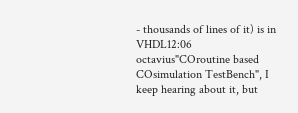- thousands of lines of it) is in VHDL12:06
octavius"COroutine based COsimulation TestBench", I keep hearing about it, but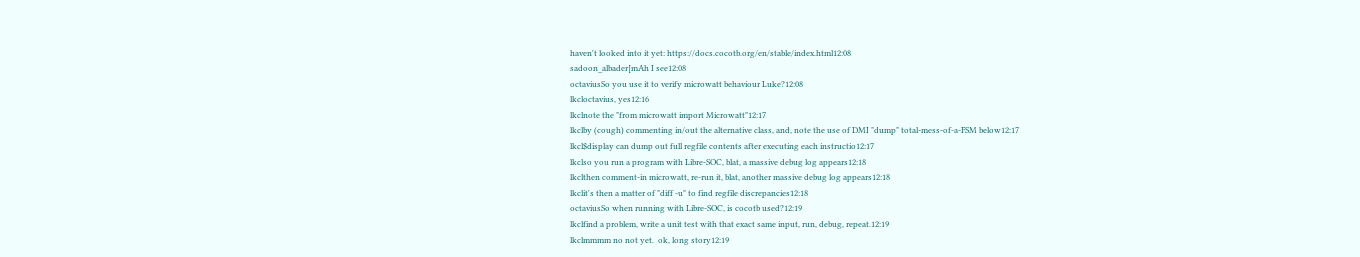haven't looked into it yet: https://docs.cocotb.org/en/stable/index.html12:08
sadoon_albader[mAh I see12:08
octaviusSo you use it to verify microwatt behaviour Luke?12:08
lkcloctavius, yes12:16
lkclnote the "from microwatt import Microwatt"12:17
lkclby (cough) commenting in/out the alternative class, and, note the use of DMI "dump" total-mess-of-a-FSM below12:17
lkcl$display can dump out full regfile contents after executing each instructio12:17
lkclso you run a program with Libre-SOC, blat, a massive debug log appears12:18
lkclthen comment-in microwatt, re-run it, blat, another massive debug log appears12:18
lkclit's then a matter of "diff -u" to find regfile discrepancies12:18
octaviusSo when running with Libre-SOC, is cocotb used?12:19
lkclfind a problem, write a unit test with that exact same input, run, debug, repeat.12:19
lkclmmmm no not yet.  ok, long story12:19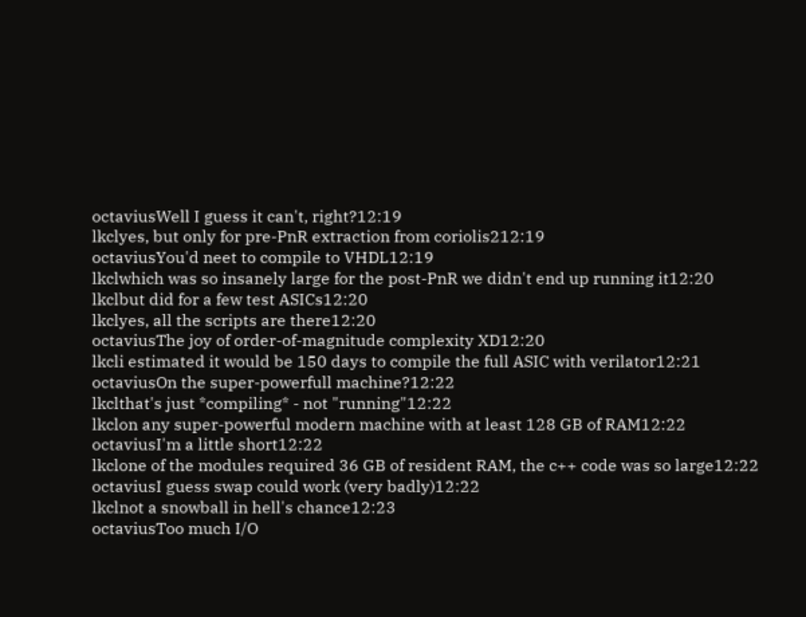octaviusWell I guess it can't, right?12:19
lkclyes, but only for pre-PnR extraction from coriolis212:19
octaviusYou'd neet to compile to VHDL12:19
lkclwhich was so insanely large for the post-PnR we didn't end up running it12:20
lkclbut did for a few test ASICs12:20
lkclyes, all the scripts are there12:20
octaviusThe joy of order-of-magnitude complexity XD12:20
lkcli estimated it would be 150 days to compile the full ASIC with verilator12:21
octaviusOn the super-powerfull machine?12:22
lkclthat's just *compiling* - not "running"12:22
lkclon any super-powerful modern machine with at least 128 GB of RAM12:22
octaviusI'm a little short12:22
lkclone of the modules required 36 GB of resident RAM, the c++ code was so large12:22
octaviusI guess swap could work (very badly)12:22
lkclnot a snowball in hell's chance12:23
octaviusToo much I/O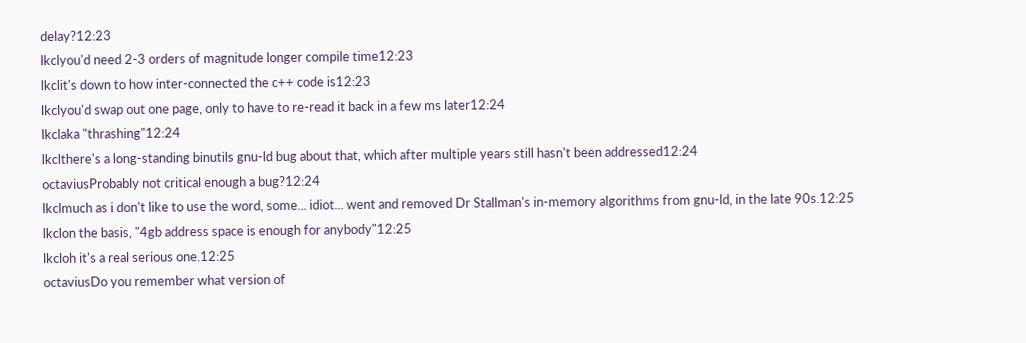delay?12:23
lkclyou'd need 2-3 orders of magnitude longer compile time12:23
lkclit's down to how inter-connected the c++ code is12:23
lkclyou'd swap out one page, only to have to re-read it back in a few ms later12:24
lkclaka "thrashing"12:24
lkclthere's a long-standing binutils gnu-ld bug about that, which after multiple years still hasn't been addressed12:24
octaviusProbably not critical enough a bug?12:24
lkclmuch as i don't like to use the word, some... idiot... went and removed Dr Stallman's in-memory algorithms from gnu-ld, in the late 90s.12:25
lkclon the basis, "4gb address space is enough for anybody"12:25
lkcloh it's a real serious one.12:25
octaviusDo you remember what version of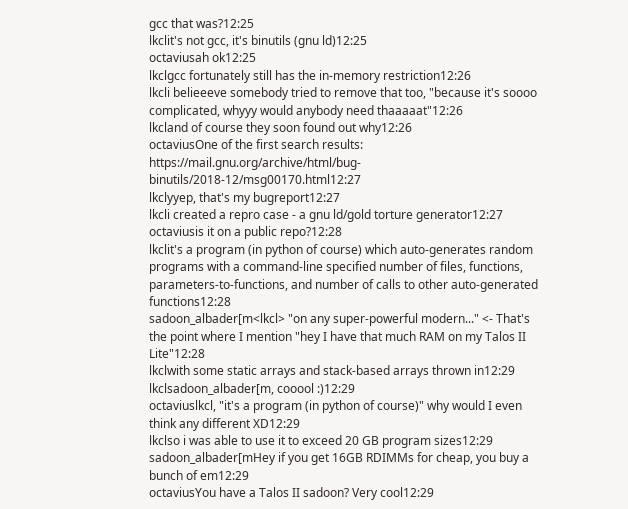gcc that was?12:25
lkclit's not gcc, it's binutils (gnu ld)12:25
octaviusah ok12:25
lkclgcc fortunately still has the in-memory restriction12:26
lkcli belieeeve somebody tried to remove that too, "because it's soooo complicated, whyyy would anybody need thaaaaat"12:26
lkcland of course they soon found out why12:26
octaviusOne of the first search results: https://mail.gnu.org/archive/html/bug-binutils/2018-12/msg00170.html12:27
lkclyyep, that's my bugreport12:27
lkcli created a repro case - a gnu ld/gold torture generator12:27
octaviusis it on a public repo?12:28
lkclit's a program (in python of course) which auto-generates random programs with a command-line specified number of files, functions, parameters-to-functions, and number of calls to other auto-generated functions12:28
sadoon_albader[m<lkcl> "on any super-powerful modern..." <- That's the point where I mention "hey I have that much RAM on my Talos II Lite"12:28
lkclwith some static arrays and stack-based arrays thrown in12:29
lkclsadoon_albader[m, cooool :)12:29
octaviuslkcl, "it's a program (in python of course)" why would I even think any different XD12:29
lkclso i was able to use it to exceed 20 GB program sizes12:29
sadoon_albader[mHey if you get 16GB RDIMMs for cheap, you buy a bunch of em12:29
octaviusYou have a Talos II sadoon? Very cool12:29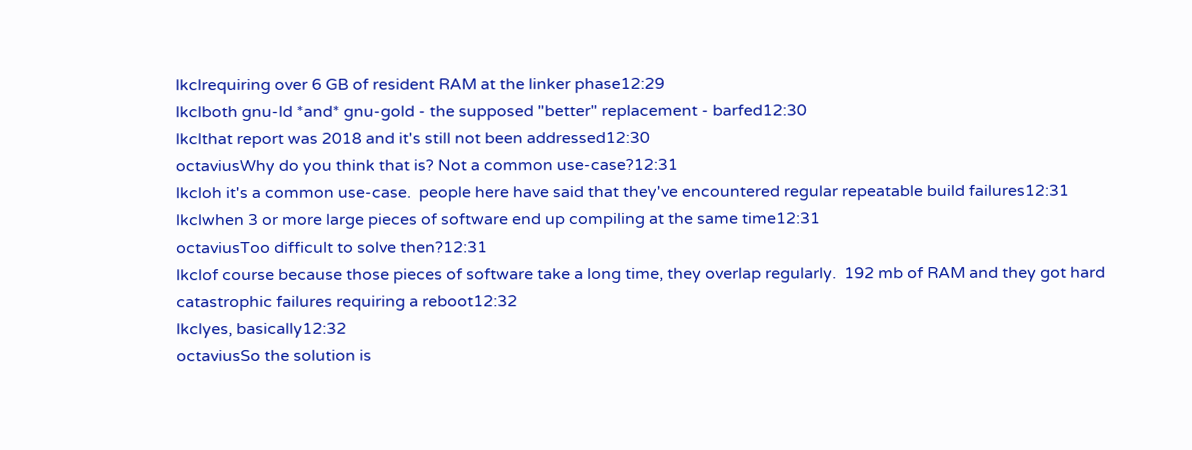lkclrequiring over 6 GB of resident RAM at the linker phase12:29
lkclboth gnu-ld *and* gnu-gold - the supposed "better" replacement - barfed12:30
lkclthat report was 2018 and it's still not been addressed12:30
octaviusWhy do you think that is? Not a common use-case?12:31
lkcloh it's a common use-case.  people here have said that they've encountered regular repeatable build failures12:31
lkclwhen 3 or more large pieces of software end up compiling at the same time12:31
octaviusToo difficult to solve then?12:31
lkclof course because those pieces of software take a long time, they overlap regularly.  192 mb of RAM and they got hard catastrophic failures requiring a reboot12:32
lkclyes, basically12:32
octaviusSo the solution is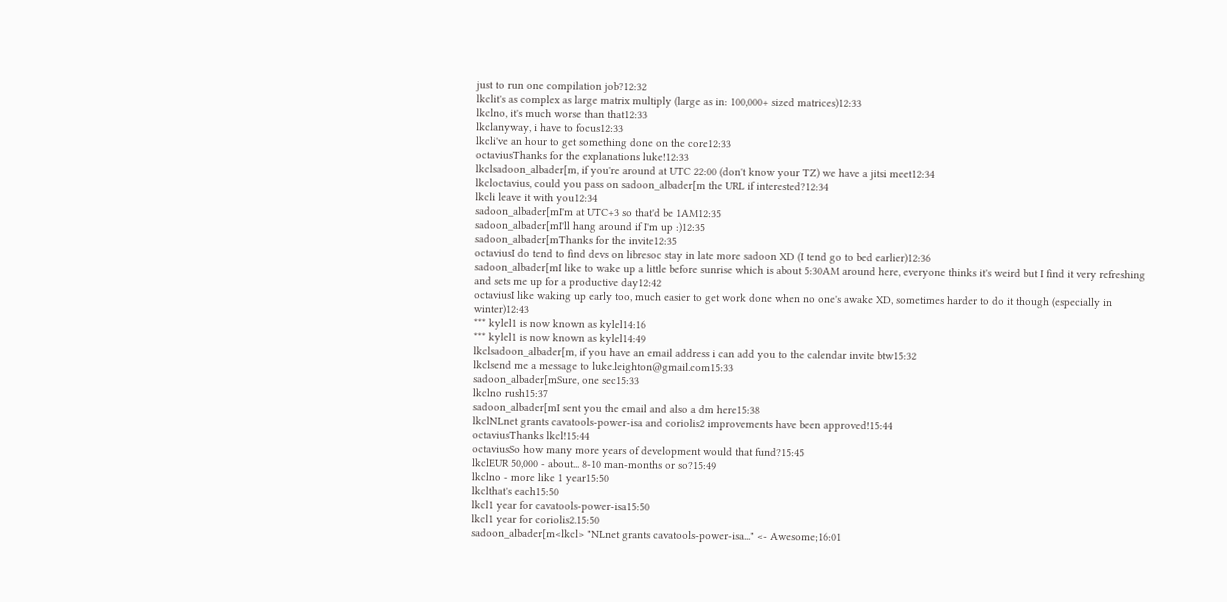just to run one compilation job?12:32
lkclit's as complex as large matrix multiply (large as in: 100,000+ sized matrices)12:33
lkclno, it's much worse than that12:33
lkclanyway, i have to focus12:33
lkcli've an hour to get something done on the core12:33
octaviusThanks for the explanations luke!12:33
lkclsadoon_albader[m, if you're around at UTC 22:00 (don't know your TZ) we have a jitsi meet12:34
lkcloctavius, could you pass on sadoon_albader[m the URL if interested?12:34
lkcli leave it with you12:34
sadoon_albader[mI'm at UTC+3 so that'd be 1AM12:35
sadoon_albader[mI'll hang around if I'm up :)12:35
sadoon_albader[mThanks for the invite12:35
octaviusI do tend to find devs on libresoc stay in late more sadoon XD (I tend go to bed earlier)12:36
sadoon_albader[mI like to wake up a little before sunrise which is about 5:30AM around here, everyone thinks it's weird but I find it very refreshing and sets me up for a productive day12:42
octaviusI like waking up early too, much easier to get work done when no one's awake XD, sometimes harder to do it though (especially in winter)12:43
*** kylel1 is now known as kylel14:16
*** kylel1 is now known as kylel14:49
lkclsadoon_albader[m, if you have an email address i can add you to the calendar invite btw15:32
lkclsend me a message to luke.leighton@gmail.com15:33
sadoon_albader[mSure, one sec15:33
lkclno rush15:37
sadoon_albader[mI sent you the email and also a dm here15:38
lkclNLnet grants cavatools-power-isa and coriolis2 improvements have been approved!15:44
octaviusThanks lkcl!15:44
octaviusSo how many more years of development would that fund?15:45
lkclEUR 50,000 - about... 8-10 man-months or so?15:49
lkclno - more like 1 year15:50
lkclthat's each15:50
lkcl1 year for cavatools-power-isa15:50
lkcl1 year for coriolis2.15:50
sadoon_albader[m<lkcl> "NLnet grants cavatools-power-isa..." <- Awesome;16:01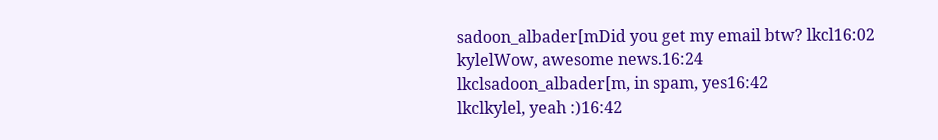sadoon_albader[mDid you get my email btw? lkcl16:02
kylelWow, awesome news.16:24
lkclsadoon_albader[m, in spam, yes16:42
lkclkylel, yeah :)16:42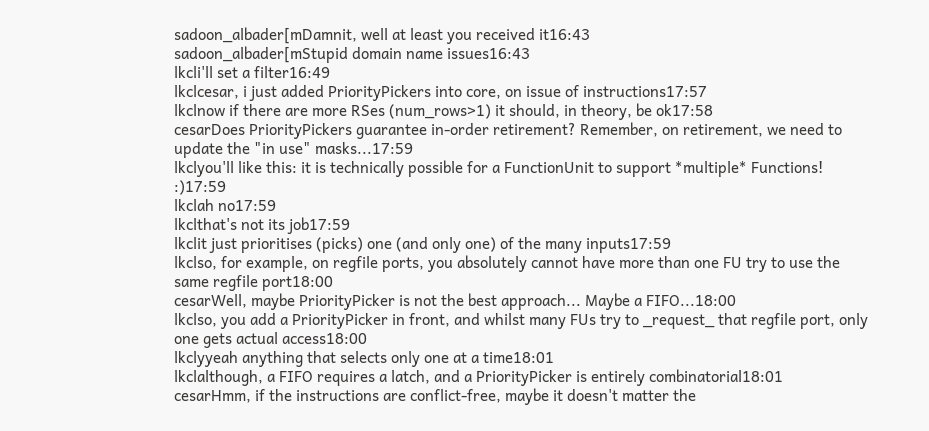sadoon_albader[mDamnit, well at least you received it16:43
sadoon_albader[mStupid domain name issues16:43
lkcli'll set a filter16:49
lkclcesar, i just added PriorityPickers into core, on issue of instructions17:57
lkclnow if there are more RSes (num_rows>1) it should, in theory, be ok17:58
cesarDoes PriorityPickers guarantee in-order retirement? Remember, on retirement, we need to update the "in use" masks...17:59
lkclyou'll like this: it is technically possible for a FunctionUnit to support *multiple* Functions! :)17:59
lkclah no17:59
lkclthat's not its job17:59
lkclit just prioritises (picks) one (and only one) of the many inputs17:59
lkclso, for example, on regfile ports, you absolutely cannot have more than one FU try to use the same regfile port18:00
cesarWell, maybe PriorityPicker is not the best approach... Maybe a FIFO...18:00
lkclso, you add a PriorityPicker in front, and whilst many FUs try to _request_ that regfile port, only one gets actual access18:00
lkclyyeah anything that selects only one at a time18:01
lkclalthough, a FIFO requires a latch, and a PriorityPicker is entirely combinatorial18:01
cesarHmm, if the instructions are conflict-free, maybe it doesn't matter the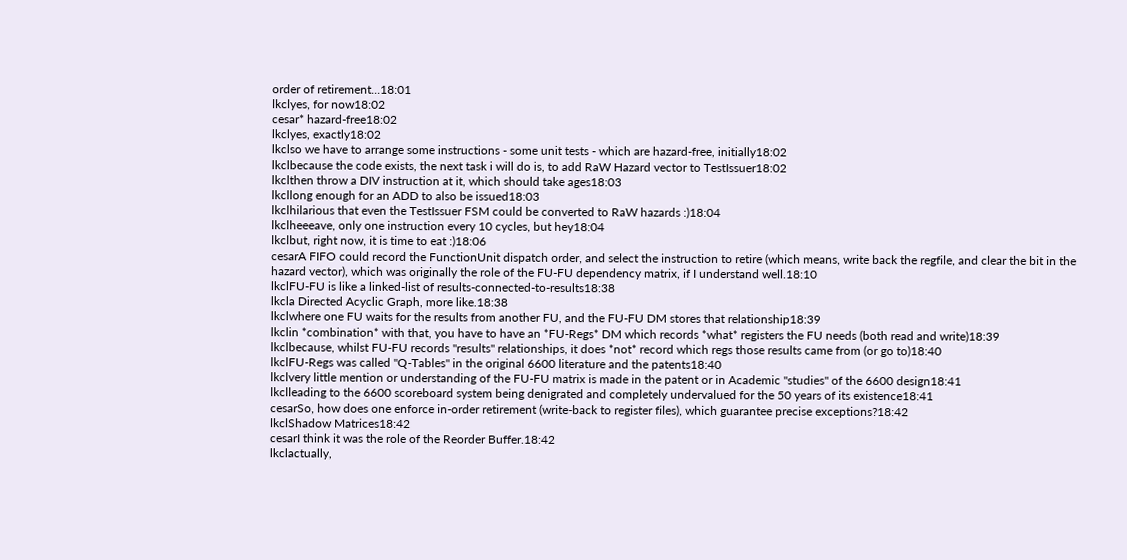order of retirement...18:01
lkclyes, for now18:02
cesar* hazard-free18:02
lkclyes, exactly18:02
lkclso we have to arrange some instructions - some unit tests - which are hazard-free, initially18:02
lkclbecause the code exists, the next task i will do is, to add RaW Hazard vector to TestIssuer18:02
lkclthen throw a DIV instruction at it, which should take ages18:03
lkcllong enough for an ADD to also be issued18:03
lkclhilarious that even the TestIssuer FSM could be converted to RaW hazards :)18:04
lkclheeeave, only one instruction every 10 cycles, but hey18:04
lkclbut, right now, it is time to eat :)18:06
cesarA FIFO could record the FunctionUnit dispatch order, and select the instruction to retire (which means, write back the regfile, and clear the bit in the hazard vector), which was originally the role of the FU-FU dependency matrix, if I understand well.18:10
lkclFU-FU is like a linked-list of results-connected-to-results18:38
lkcla Directed Acyclic Graph, more like.18:38
lkclwhere one FU waits for the results from another FU, and the FU-FU DM stores that relationship18:39
lkclin *combination* with that, you have to have an *FU-Regs* DM which records *what* registers the FU needs (both read and write)18:39
lkclbecause, whilst FU-FU records "results" relationships, it does *not* record which regs those results came from (or go to)18:40
lkclFU-Regs was called "Q-Tables" in the original 6600 literature and the patents18:40
lkclvery little mention or understanding of the FU-FU matrix is made in the patent or in Academic "studies" of the 6600 design18:41
lkclleading to the 6600 scoreboard system being denigrated and completely undervalued for the 50 years of its existence18:41
cesarSo, how does one enforce in-order retirement (write-back to register files), which guarantee precise exceptions?18:42
lkclShadow Matrices18:42
cesarI think it was the role of the Reorder Buffer.18:42
lkclactually,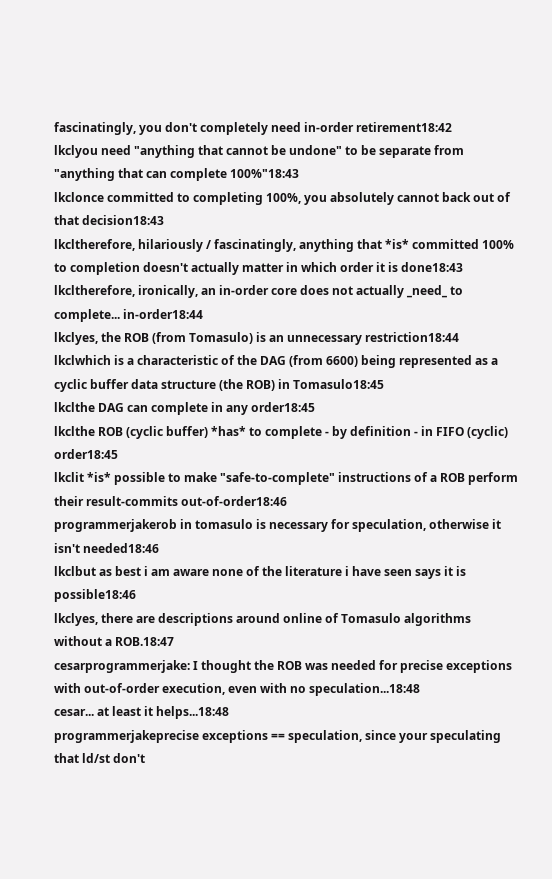fascinatingly, you don't completely need in-order retirement18:42
lkclyou need "anything that cannot be undone" to be separate from "anything that can complete 100%"18:43
lkclonce committed to completing 100%, you absolutely cannot back out of that decision18:43
lkcltherefore, hilariously / fascinatingly, anything that *is* committed 100% to completion doesn't actually matter in which order it is done18:43
lkcltherefore, ironically, an in-order core does not actually _need_ to complete... in-order18:44
lkclyes, the ROB (from Tomasulo) is an unnecessary restriction18:44
lkclwhich is a characteristic of the DAG (from 6600) being represented as a cyclic buffer data structure (the ROB) in Tomasulo18:45
lkclthe DAG can complete in any order18:45
lkclthe ROB (cyclic buffer) *has* to complete - by definition - in FIFO (cyclic) order18:45
lkclit *is* possible to make "safe-to-complete" instructions of a ROB perform their result-commits out-of-order18:46
programmerjakerob in tomasulo is necessary for speculation, otherwise it isn't needed18:46
lkclbut as best i am aware none of the literature i have seen says it is possible18:46
lkclyes, there are descriptions around online of Tomasulo algorithms without a ROB.18:47
cesarprogrammerjake: I thought the ROB was needed for precise exceptions with out-of-order execution, even with no speculation...18:48
cesar... at least it helps...18:48
programmerjakeprecise exceptions == speculation, since your speculating that ld/st don't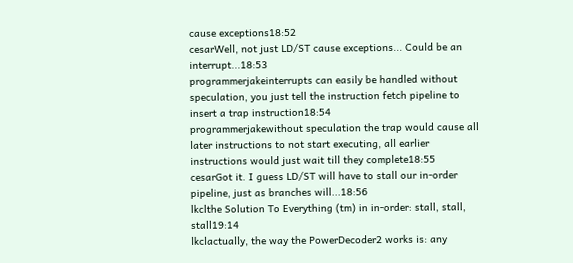cause exceptions18:52
cesarWell, not just LD/ST cause exceptions... Could be an interrupt...18:53
programmerjakeinterrupts can easily be handled without speculation, you just tell the instruction fetch pipeline to insert a trap instruction18:54
programmerjakewithout speculation the trap would cause all later instructions to not start executing, all earlier instructions would just wait till they complete18:55
cesarGot it. I guess LD/ST will have to stall our in-order pipeline, just as branches will...18:56
lkclthe Solution To Everything (tm) in in-order: stall, stall, stall19:14
lkclactually, the way the PowerDecoder2 works is: any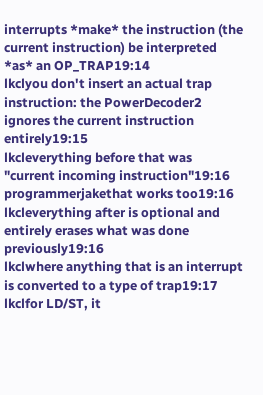interrupts *make* the instruction (the current instruction) be interpreted *as* an OP_TRAP19:14
lkclyou don't insert an actual trap instruction: the PowerDecoder2 ignores the current instruction entirely19:15
lkcleverything before that was "current incoming instruction"19:16
programmerjakethat works too19:16
lkcleverything after is optional and entirely erases what was done previously19:16
lkclwhere anything that is an interrupt is converted to a type of trap19:17
lkclfor LD/ST, it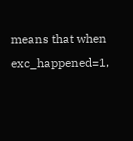means that when exc_happened=1,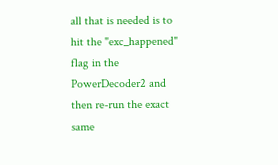all that is needed is to hit the "exc_happened" flag in the PowerDecoder2 and then re-run the exact same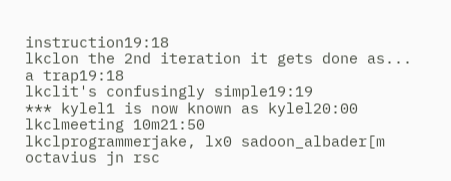instruction19:18
lkclon the 2nd iteration it gets done as... a trap19:18
lkclit's confusingly simple19:19
*** kylel1 is now known as kylel20:00
lkclmeeting 10m21:50
lkclprogrammerjake, lx0 sadoon_albader[m octavius jn rsc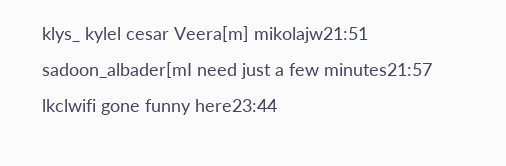klys_ kylel cesar Veera[m] mikolajw21:51
sadoon_albader[mI need just a few minutes21:57
lkclwifi gone funny here23:44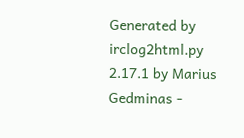Generated by irclog2html.py 2.17.1 by Marius Gedminas -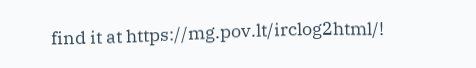find it at https://mg.pov.lt/irclog2html/!